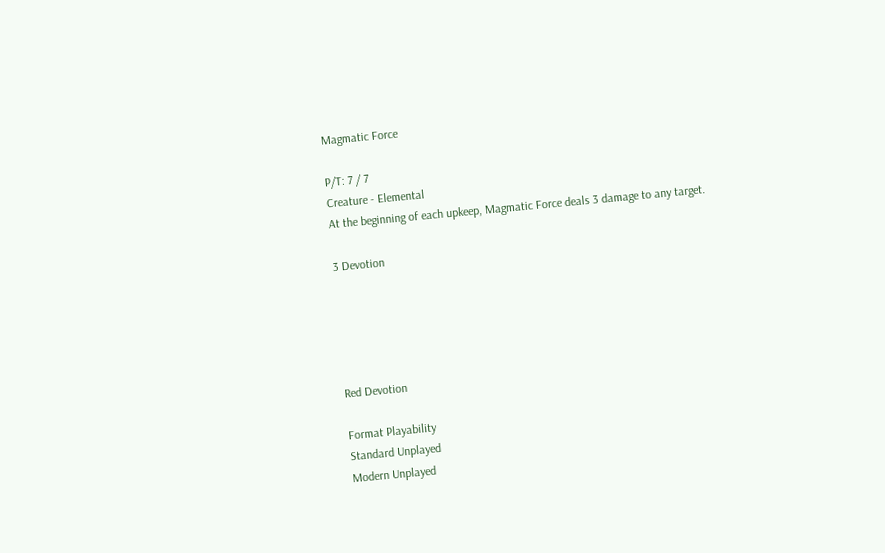Magmatic Force

P/T: 7 / 7
Creature - Elemental
At the beginning of each upkeep, Magmatic Force deals 3 damage to any target.

3 Devotion





Red Devotion

Format Playability
Standard Unplayed
Modern Unplayed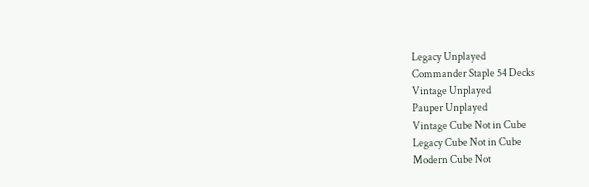Legacy Unplayed
Commander Staple 54 Decks
Vintage Unplayed
Pauper Unplayed
Vintage Cube Not in Cube
Legacy Cube Not in Cube
Modern Cube Not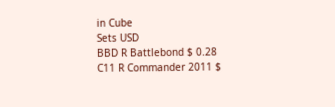in Cube
Sets USD
BBD R Battlebond $ 0.28
C11 R Commander 2011 $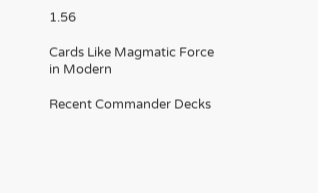1.56

Cards Like Magmatic Force in Modern

Recent Commander Decks